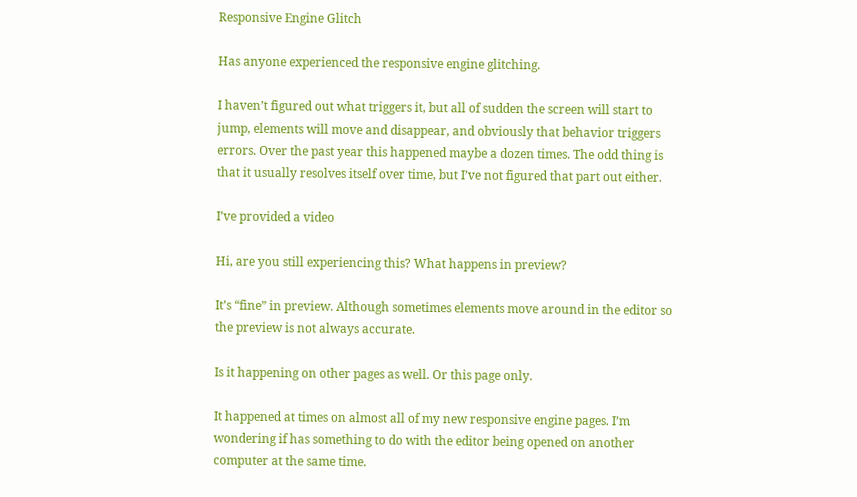Responsive Engine Glitch

Has anyone experienced the responsive engine glitching.

I haven’t figured out what triggers it, but all of sudden the screen will start to jump, elements will move and disappear, and obviously that behavior triggers errors. Over the past year this happened maybe a dozen times. The odd thing is that it usually resolves itself over time, but I’ve not figured that part out either.

I’ve provided a video

Hi, are you still experiencing this? What happens in preview?

It’s “fine” in preview. Although sometimes elements move around in the editor so the preview is not always accurate.

Is it happening on other pages as well. Or this page only.

It happened at times on almost all of my new responsive engine pages. I’m wondering if has something to do with the editor being opened on another computer at the same time.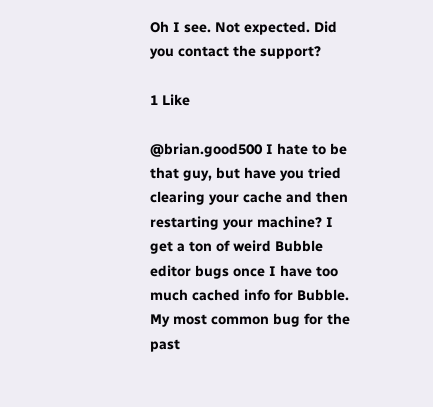Oh I see. Not expected. Did you contact the support?

1 Like

@brian.good500 I hate to be that guy, but have you tried clearing your cache and then restarting your machine? I get a ton of weird Bubble editor bugs once I have too much cached info for Bubble. My most common bug for the past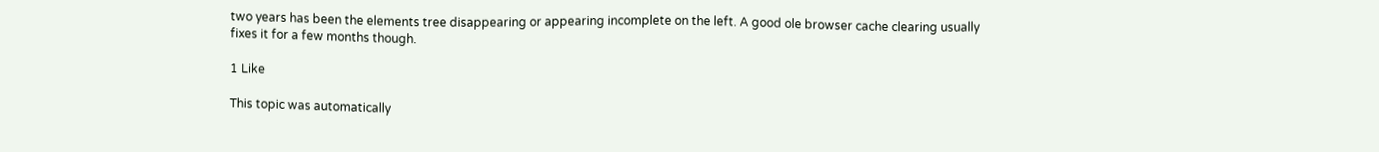two years has been the elements tree disappearing or appearing incomplete on the left. A good ole browser cache clearing usually fixes it for a few months though.

1 Like

This topic was automatically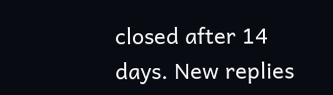closed after 14 days. New replies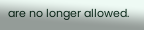are no longer allowed.